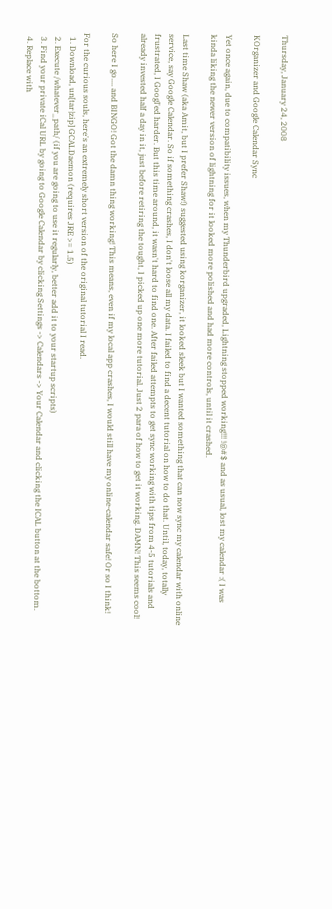Thursday, January 24, 2008

KOrganizer and Google Calendar Sync

Yet once again, due to compatibility issues, when my Thunderbird upgraded, Lightning stopped working!!! !@#$ and as usual, lost my calendar :( I was kinda liking the newer version of lightning for it looked more polished and had more controls, until it crashed.

Last time Shaw (aka Amit, but I prefer Shaw!) suggested using korganizer, it looked sleek but I wanted something that can now sync my calendar with online service, say Google Calendar. So if something crashes, I don't loose all my data. I failed to find a decent tutorial on how to do that. Until, today, totally frustrated, I Googl'ed harder. But this time around, it wasn't hard to find one. After failed attempts to get sync working with tips from 4-5 tutorials and already invested half a day in it, just before retiring the tought, I picked up one more tutorial. Just 2 para of how to get it working. DAMN! This seems cool!

So here I go.... and BINGO! Got the damn thing working! This means, even if my local app crashes, I would still have my online-calendar safe! Or so I think!

For the curious souls, here's an extremely short version of the original tutorial I read.
  1. Download, un[tar|zip] GCALDaemon (requires JRE >= 1.5)
  2. Execute /whatever_path/ (if you are going to use it regularly, better add it to your startup scripts)
  3. Find your private iCal URL by going to Google Calendar by clicking Settings -> Calendars -> Your Calendar and clicking the ICAL button at the bottom.
  4. Replace with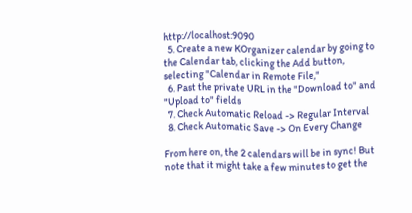http://localhost:9090
  5. Create a new KOrganizer calendar by going to the Calendar tab, clicking the Add button, selecting "Calendar in Remote File,"
  6. Past the private URL in the "Download to" and "Upload to" fields
  7. Check Automatic Reload -> Regular Interval
  8. Check Automatic Save -> On Every Change

From here on, the 2 calendars will be in sync! But note that it might take a few minutes to get the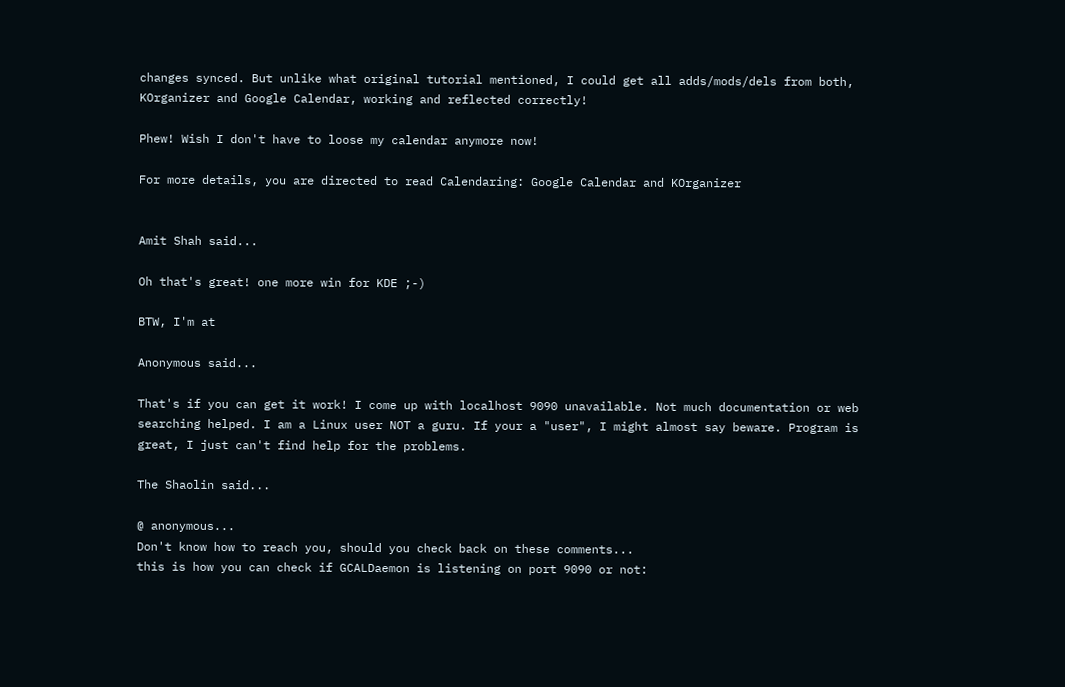changes synced. But unlike what original tutorial mentioned, I could get all adds/mods/dels from both, KOrganizer and Google Calendar, working and reflected correctly!

Phew! Wish I don't have to loose my calendar anymore now!

For more details, you are directed to read Calendaring: Google Calendar and KOrganizer


Amit Shah said...

Oh that's great! one more win for KDE ;-)

BTW, I'm at

Anonymous said...

That's if you can get it work! I come up with localhost 9090 unavailable. Not much documentation or web searching helped. I am a Linux user NOT a guru. If your a "user", I might almost say beware. Program is great, I just can't find help for the problems.

The Shaolin said...

@ anonymous...
Don't know how to reach you, should you check back on these comments...
this is how you can check if GCALDaemon is listening on port 9090 or not: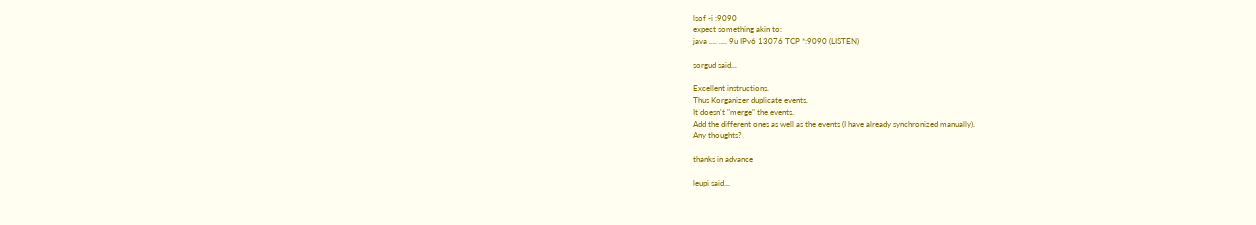lsof -i :9090
expect something akin to:
java .... .... 9u IPv6 13076 TCP *:9090 (LISTEN)

sorgud said...

Excellent instructions.
Thus Korganizer duplicate events.
It doesn't "merge" the events.
Add the different ones as well as the events (I have already synchronized manually).
Any thoughts?

thanks in advance

leupi said...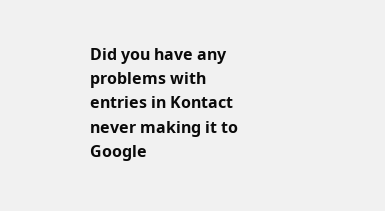Did you have any problems with entries in Kontact never making it to Google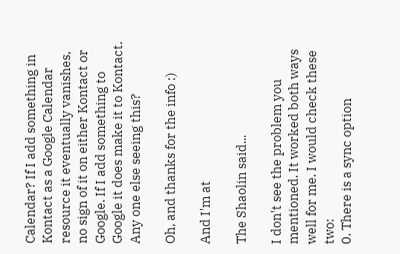Calendar? If I add something in Kontact as a Google Calendar resource it eventually vanishes, no sign of it on either Kontact or Google. If I add something to Google it does make it to Kontact. Any one else seeing this?

Oh, and thanks for the info :)

And I'm at

The Shaolin said...

I don't see the problem you mentioned. It worked both ways well for me. I would check these two:
0. There is a sync option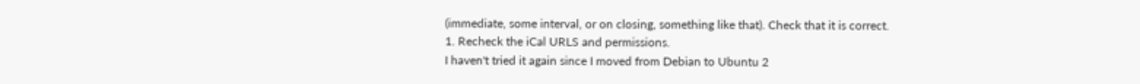(immediate, some interval, or on closing, something like that). Check that it is correct.
1. Recheck the iCal URLS and permissions.
I haven't tried it again since I moved from Debian to Ubuntu 2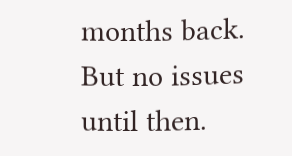months back. But no issues until then.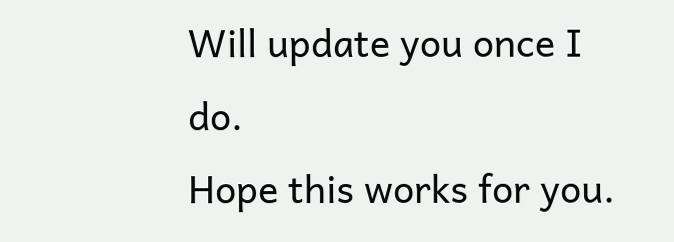Will update you once I do.
Hope this works for you.